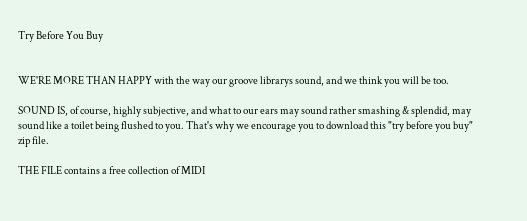Try Before You Buy


WE'RE MORE THAN HAPPY with the way our groove librarys sound, and we think you will be too.

SOUND IS, of course, highly subjective, and what to our ears may sound rather smashing & splendid, may sound like a toilet being flushed to you. That's why we encourage you to download this "try before you buy" zip file.

THE FILE contains a free collection of MIDI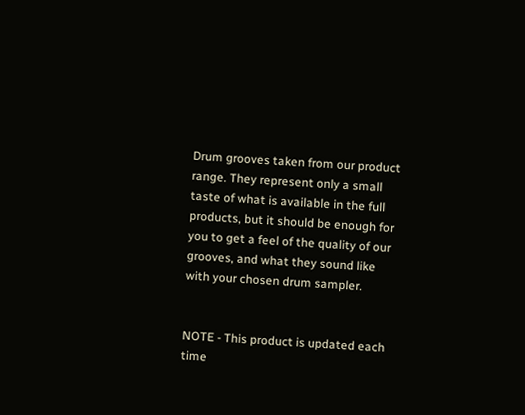Drum grooves taken from our product range. They represent only a small taste of what is available in the full products, but it should be enough for you to get a feel of the quality of our grooves, and what they sound like with your chosen drum sampler.


NOTE - This product is updated each time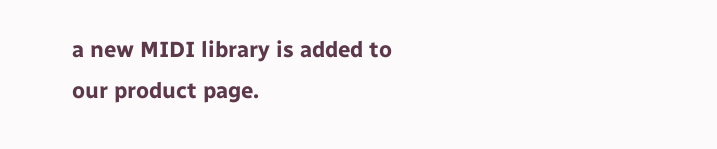a new MIDI library is added to our product page.